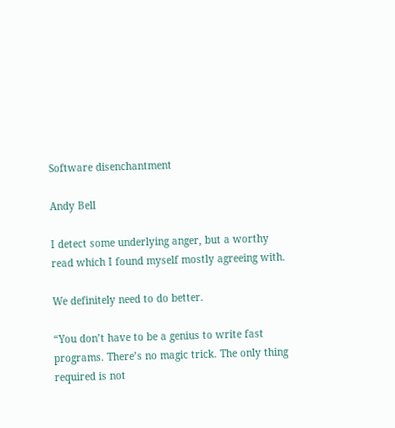Software disenchantment

Andy Bell

I detect some underlying anger, but a worthy read which I found myself mostly agreeing with.

We definitely need to do better.

“You don’t have to be a genius to write fast programs. There’s no magic trick. The only thing required is not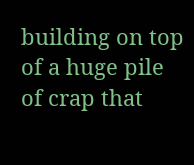building on top of a huge pile of crap that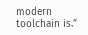modern toolchain is.”